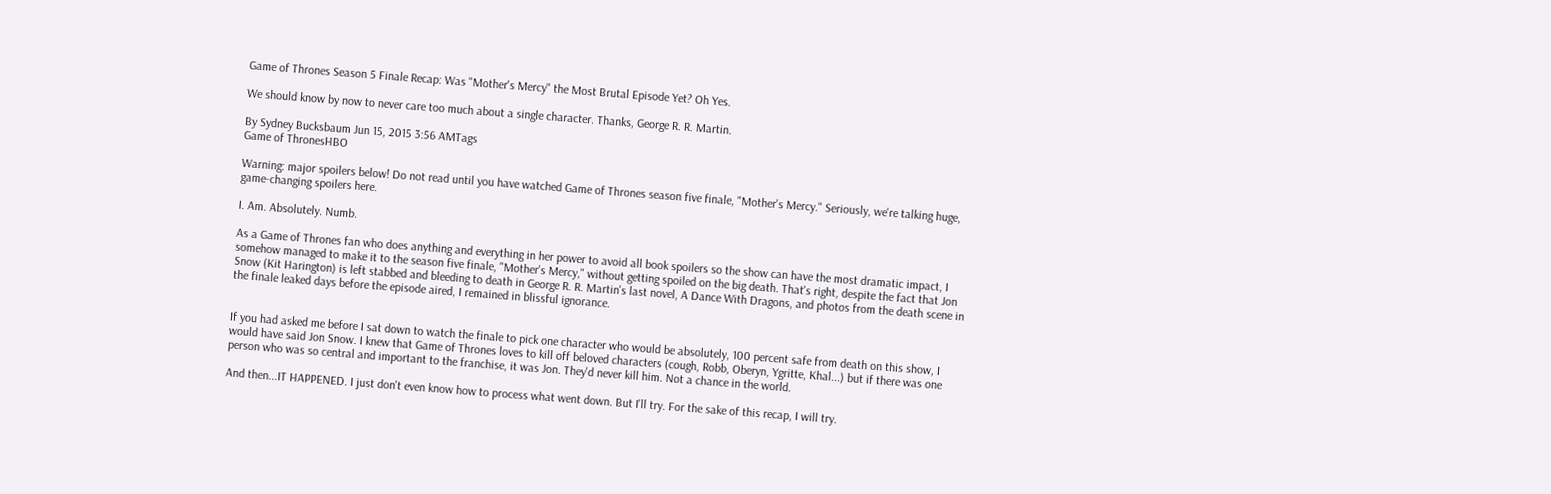Game of Thrones Season 5 Finale Recap: Was "Mother's Mercy" the Most Brutal Episode Yet? Oh Yes.

We should know by now to never care too much about a single character. Thanks, George R. R. Martin.

By Sydney Bucksbaum Jun 15, 2015 3:56 AMTags
Game of ThronesHBO

Warning: major spoilers below! Do not read until you have watched Game of Thrones season five finale, "Mother's Mercy." Seriously, we're talking huge, game-changing spoilers here.

I. Am. Absolutely. Numb.

As a Game of Thrones fan who does anything and everything in her power to avoid all book spoilers so the show can have the most dramatic impact, I somehow managed to make it to the season five finale, "Mother's Mercy," without getting spoiled on the big death. That's right, despite the fact that Jon Snow (Kit Harington) is left stabbed and bleeding to death in George R. R. Martin's last novel, A Dance With Dragons, and photos from the death scene in the finale leaked days before the episode aired, I remained in blissful ignorance.


If you had asked me before I sat down to watch the finale to pick one character who would be absolutely, 100 percent safe from death on this show, I would have said Jon Snow. I knew that Game of Thrones loves to kill off beloved characters (cough, Robb, Oberyn, Ygritte, Khal...) but if there was one person who was so central and important to the franchise, it was Jon. They'd never kill him. Not a chance in the world.

And then...IT HAPPENED. I just don't even know how to process what went down. But I'll try. For the sake of this recap, I will try.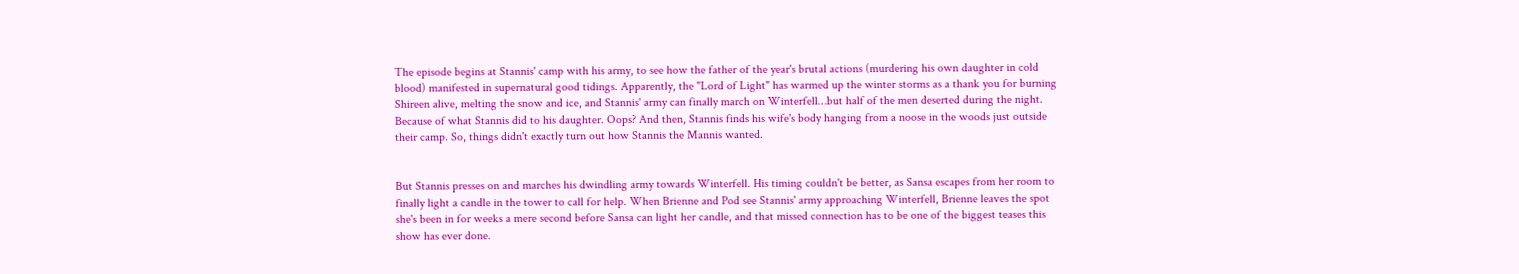The episode begins at Stannis' camp with his army, to see how the father of the year's brutal actions (murdering his own daughter in cold blood) manifested in supernatural good tidings. Apparently, the "Lord of Light" has warmed up the winter storms as a thank you for burning Shireen alive, melting the snow and ice, and Stannis' army can finally march on Winterfell…but half of the men deserted during the night. Because of what Stannis did to his daughter. Oops? And then, Stannis finds his wife's body hanging from a noose in the woods just outside their camp. So, things didn't exactly turn out how Stannis the Mannis wanted.


But Stannis presses on and marches his dwindling army towards Winterfell. His timing couldn't be better, as Sansa escapes from her room to finally light a candle in the tower to call for help. When Brienne and Pod see Stannis' army approaching Winterfell, Brienne leaves the spot she's been in for weeks a mere second before Sansa can light her candle, and that missed connection has to be one of the biggest teases this show has ever done.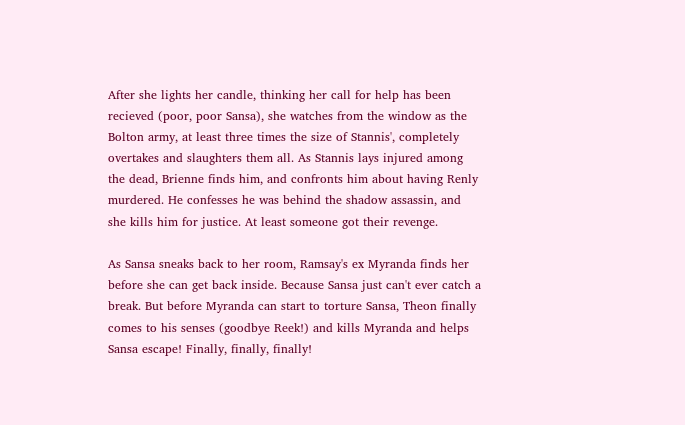After she lights her candle, thinking her call for help has been recieved (poor, poor Sansa), she watches from the window as the Bolton army, at least three times the size of Stannis', completely overtakes and slaughters them all. As Stannis lays injured among the dead, Brienne finds him, and confronts him about having Renly murdered. He confesses he was behind the shadow assassin, and she kills him for justice. At least someone got their revenge.

As Sansa sneaks back to her room, Ramsay's ex Myranda finds her before she can get back inside. Because Sansa just can't ever catch a break. But before Myranda can start to torture Sansa, Theon finally comes to his senses (goodbye Reek!) and kills Myranda and helps Sansa escape! Finally, finally, finally!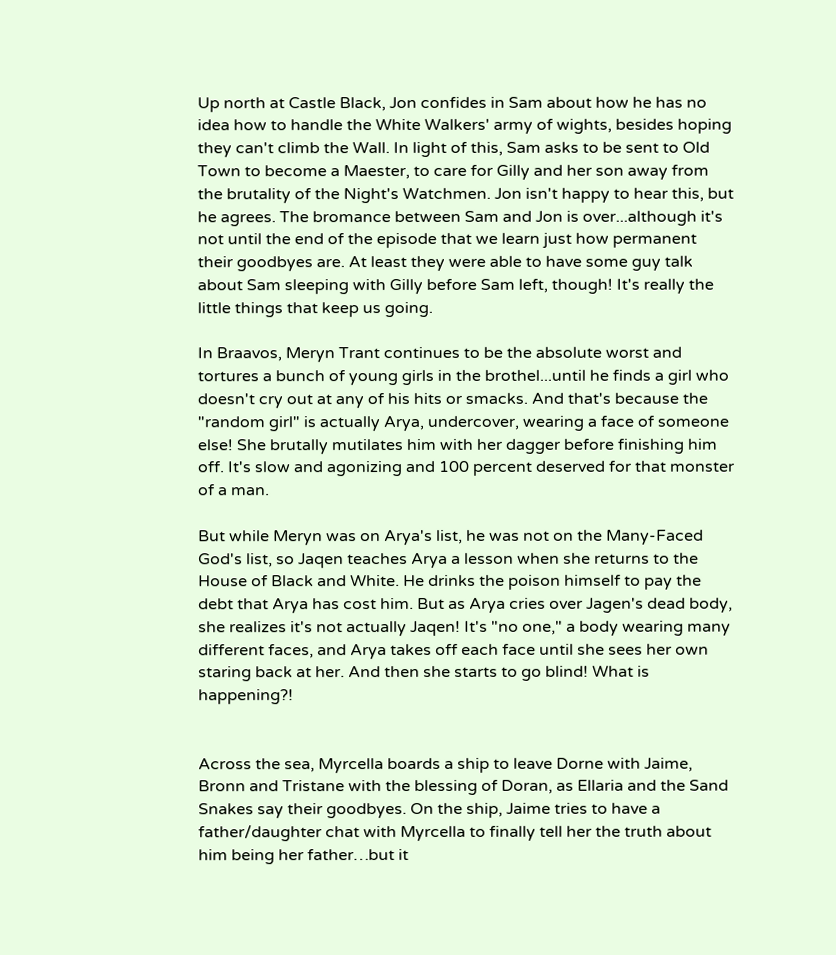Up north at Castle Black, Jon confides in Sam about how he has no idea how to handle the White Walkers' army of wights, besides hoping they can't climb the Wall. In light of this, Sam asks to be sent to Old Town to become a Maester, to care for Gilly and her son away from the brutality of the Night's Watchmen. Jon isn't happy to hear this, but he agrees. The bromance between Sam and Jon is over...although it's not until the end of the episode that we learn just how permanent their goodbyes are. At least they were able to have some guy talk about Sam sleeping with Gilly before Sam left, though! It's really the little things that keep us going.

In Braavos, Meryn Trant continues to be the absolute worst and tortures a bunch of young girls in the brothel...until he finds a girl who doesn't cry out at any of his hits or smacks. And that's because the "random girl" is actually Arya, undercover, wearing a face of someone else! She brutally mutilates him with her dagger before finishing him off. It's slow and agonizing and 100 percent deserved for that monster of a man.

But while Meryn was on Arya's list, he was not on the Many-Faced God's list, so Jaqen teaches Arya a lesson when she returns to the House of Black and White. He drinks the poison himself to pay the debt that Arya has cost him. But as Arya cries over Jagen's dead body, she realizes it's not actually Jaqen! It's "no one," a body wearing many different faces, and Arya takes off each face until she sees her own staring back at her. And then she starts to go blind! What is happening?!


Across the sea, Myrcella boards a ship to leave Dorne with Jaime, Bronn and Tristane with the blessing of Doran, as Ellaria and the Sand Snakes say their goodbyes. On the ship, Jaime tries to have a father/daughter chat with Myrcella to finally tell her the truth about him being her father…but it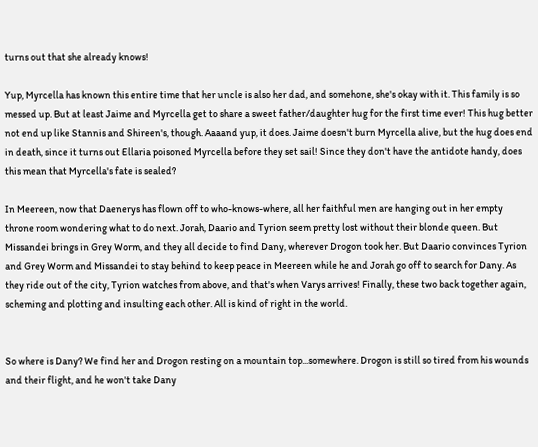turns out that she already knows!

Yup, Myrcella has known this entire time that her uncle is also her dad, and somehone, she's okay with it. This family is so messed up. But at least Jaime and Myrcella get to share a sweet father/daughter hug for the first time ever! This hug better not end up like Stannis and Shireen's, though. Aaaand yup, it does. Jaime doesn't burn Myrcella alive, but the hug does end in death, since it turns out Ellaria poisoned Myrcella before they set sail! Since they don't have the antidote handy, does this mean that Myrcella's fate is sealed?

In Meereen, now that Daenerys has flown off to who-knows-where, all her faithful men are hanging out in her empty throne room wondering what to do next. Jorah, Daario and Tyrion seem pretty lost without their blonde queen. But Missandei brings in Grey Worm, and they all decide to find Dany, wherever Drogon took her. But Daario convinces Tyrion and Grey Worm and Missandei to stay behind to keep peace in Meereen while he and Jorah go off to search for Dany. As they ride out of the city, Tyrion watches from above, and that's when Varys arrives! Finally, these two back together again, scheming and plotting and insulting each other. All is kind of right in the world.


So where is Dany? We find her and Drogon resting on a mountain top...somewhere. Drogon is still so tired from his wounds and their flight, and he won't take Dany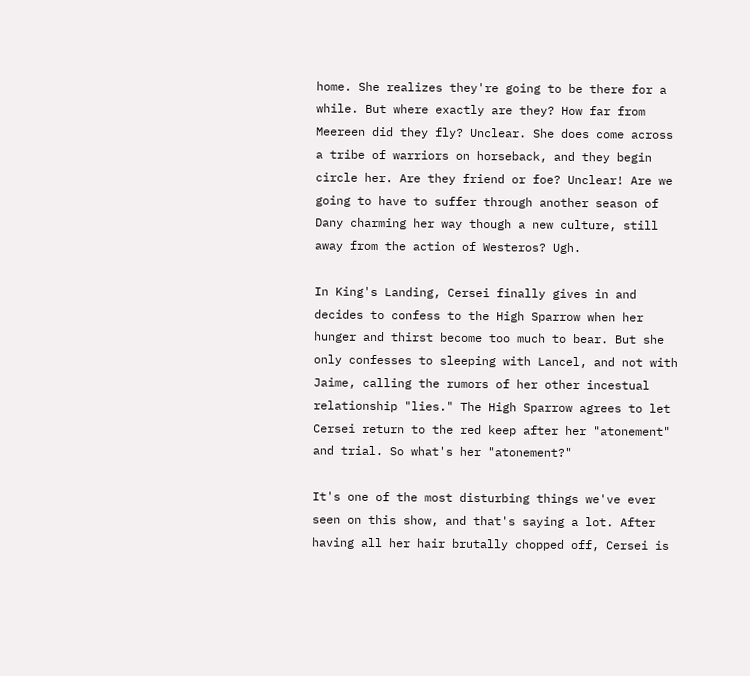home. She realizes they're going to be there for a while. But where exactly are they? How far from Meereen did they fly? Unclear. She does come across a tribe of warriors on horseback, and they begin circle her. Are they friend or foe? Unclear! Are we going to have to suffer through another season of Dany charming her way though a new culture, still away from the action of Westeros? Ugh.

In King's Landing, Cersei finally gives in and decides to confess to the High Sparrow when her hunger and thirst become too much to bear. But she only confesses to sleeping with Lancel, and not with Jaime, calling the rumors of her other incestual relationship "lies." The High Sparrow agrees to let Cersei return to the red keep after her "atonement" and trial. So what's her "atonement?"

It's one of the most disturbing things we've ever seen on this show, and that's saying a lot. After having all her hair brutally chopped off, Cersei is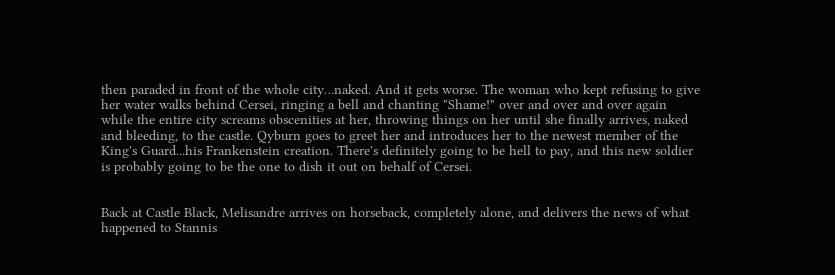then paraded in front of the whole city…naked. And it gets worse. The woman who kept refusing to give her water walks behind Cersei, ringing a bell and chanting "Shame!" over and over and over again while the entire city screams obscenities at her, throwing things on her until she finally arrives, naked and bleeding, to the castle. Qyburn goes to greet her and introduces her to the newest member of the King's Guard...his Frankenstein creation. There's definitely going to be hell to pay, and this new soldier is probably going to be the one to dish it out on behalf of Cersei.


Back at Castle Black, Melisandre arrives on horseback, completely alone, and delivers the news of what happened to Stannis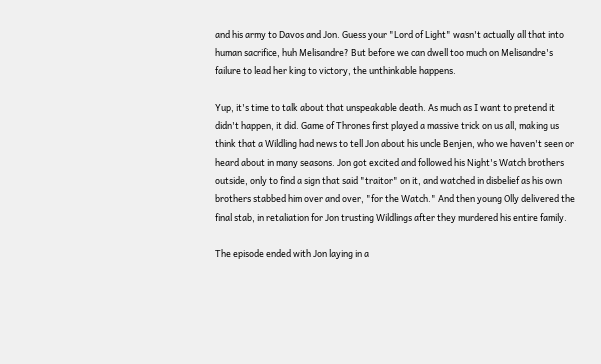and his army to Davos and Jon. Guess your "Lord of Light" wasn't actually all that into human sacrifice, huh Melisandre? But before we can dwell too much on Melisandre's failure to lead her king to victory, the unthinkable happens.

Yup, it's time to talk about that unspeakable death. As much as I want to pretend it didn't happen, it did. Game of Thrones first played a massive trick on us all, making us think that a Wildling had news to tell Jon about his uncle Benjen, who we haven't seen or heard about in many seasons. Jon got excited and followed his Night's Watch brothers outside, only to find a sign that said "traitor" on it, and watched in disbelief as his own brothers stabbed him over and over, "for the Watch." And then young Olly delivered the final stab, in retaliation for Jon trusting Wildlings after they murdered his entire family.

The episode ended with Jon laying in a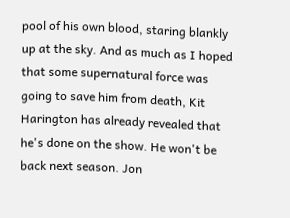pool of his own blood, staring blankly up at the sky. And as much as I hoped that some supernatural force was going to save him from death, Kit Harington has already revealed that he's done on the show. He won't be back next season. Jon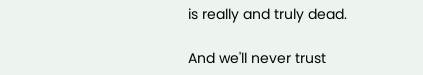is really and truly dead.

And we'll never trust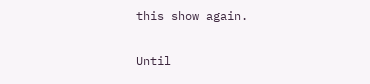this show again.

Until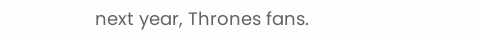next year, Thrones fans.